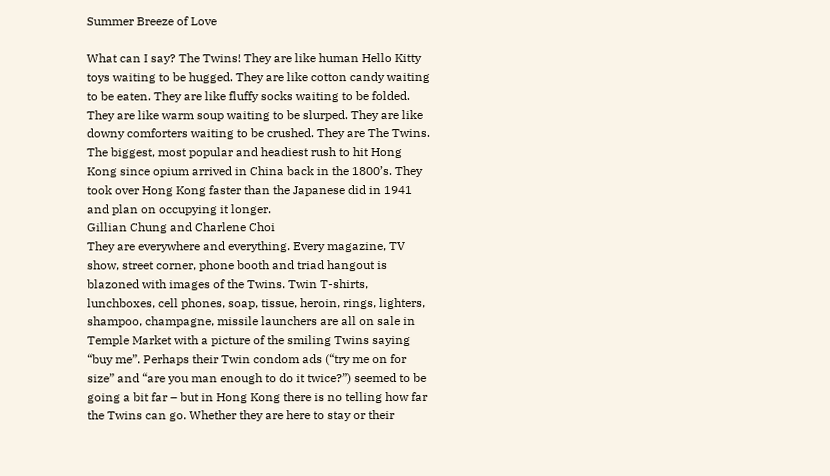Summer Breeze of Love

What can I say? The Twins! They are like human Hello Kitty toys waiting to be hugged. They are like cotton candy waiting to be eaten. They are like fluffy socks waiting to be folded. They are like warm soup waiting to be slurped. They are like downy comforters waiting to be crushed. They are The Twins. The biggest, most popular and headiest rush to hit Hong Kong since opium arrived in China back in the 1800’s. They took over Hong Kong faster than the Japanese did in 1941 and plan on occupying it longer.
Gillian Chung and Charlene Choi
They are everywhere and everything. Every magazine, TV show, street corner, phone booth and triad hangout is blazoned with images of the Twins. Twin T-shirts, lunchboxes, cell phones, soap, tissue, heroin, rings, lighters, shampoo, champagne, missile launchers are all on sale in Temple Market with a picture of the smiling Twins saying “buy me”. Perhaps their Twin condom ads (“try me on for size” and “are you man enough to do it twice?”) seemed to be going a bit far – but in Hong Kong there is no telling how far the Twins can go. Whether they are here to stay or their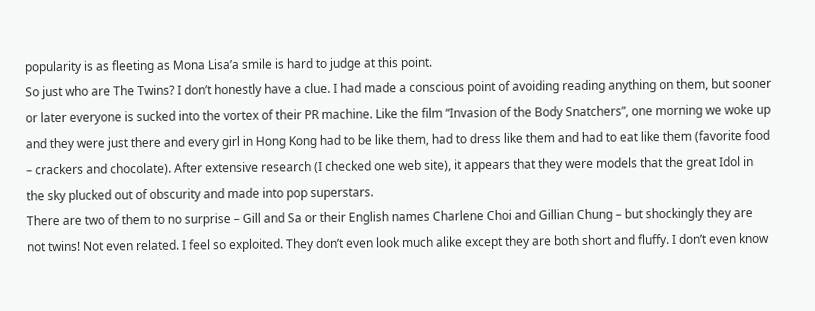popularity is as fleeting as Mona Lisa’a smile is hard to judge at this point.
So just who are The Twins? I don’t honestly have a clue. I had made a conscious point of avoiding reading anything on them, but sooner or later everyone is sucked into the vortex of their PR machine. Like the film “Invasion of the Body Snatchers”, one morning we woke up and they were just there and every girl in Hong Kong had to be like them, had to dress like them and had to eat like them (favorite food – crackers and chocolate). After extensive research (I checked one web site), it appears that they were models that the great Idol in the sky plucked out of obscurity and made into pop superstars.
There are two of them to no surprise – Gill and Sa or their English names Charlene Choi and Gillian Chung – but shockingly they are not twins! Not even related. I feel so exploited. They don’t even look much alike except they are both short and fluffy. I don’t even know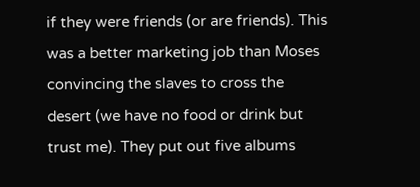if they were friends (or are friends). This was a better marketing job than Moses convincing the slaves to cross the desert (we have no food or drink but trust me). They put out five albums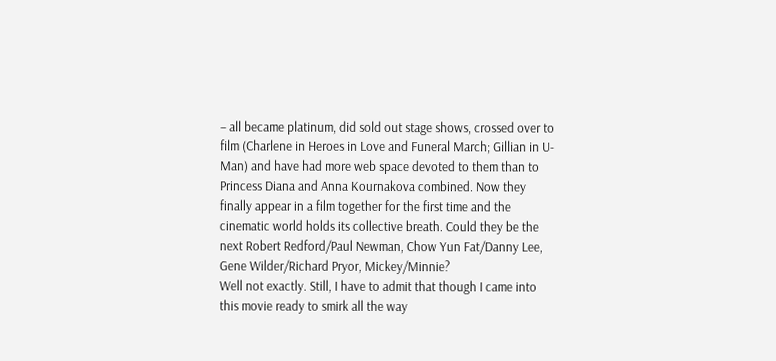– all became platinum, did sold out stage shows, crossed over to film (Charlene in Heroes in Love and Funeral March; Gillian in U-Man) and have had more web space devoted to them than to Princess Diana and Anna Kournakova combined. Now they finally appear in a film together for the first time and the cinematic world holds its collective breath. Could they be the next Robert Redford/Paul Newman, Chow Yun Fat/Danny Lee, Gene Wilder/Richard Pryor, Mickey/Minnie?
Well not exactly. Still, I have to admit that though I came into this movie ready to smirk all the way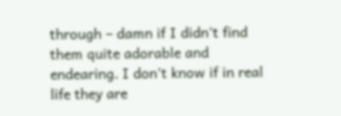through – damn if I didn’t find them quite adorable and endearing. I don’t know if in real life they are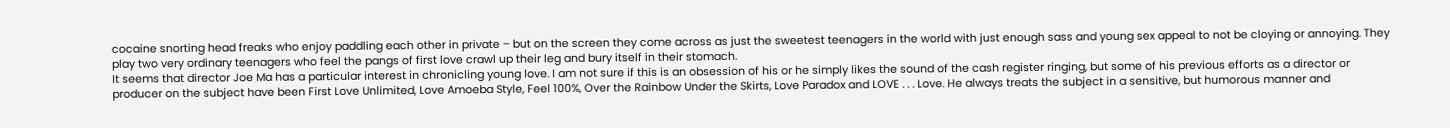cocaine snorting head freaks who enjoy paddling each other in private – but on the screen they come across as just the sweetest teenagers in the world with just enough sass and young sex appeal to not be cloying or annoying. They play two very ordinary teenagers who feel the pangs of first love crawl up their leg and bury itself in their stomach.
It seems that director Joe Ma has a particular interest in chronicling young love. I am not sure if this is an obsession of his or he simply likes the sound of the cash register ringing, but some of his previous efforts as a director or producer on the subject have been First Love Unlimited, Love Amoeba Style, Feel 100%, Over the Rainbow Under the Skirts, Love Paradox and LOVE . . . Love. He always treats the subject in a sensitive, but humorous manner and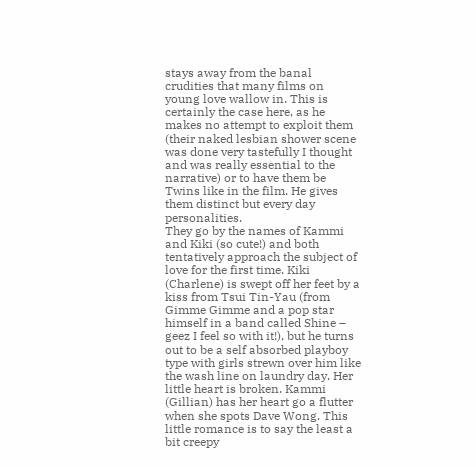stays away from the banal crudities that many films on young love wallow in. This is certainly the case here, as he makes no attempt to exploit them (their naked lesbian shower scene was done very tastefully I thought and was really essential to the narrative) or to have them be Twins like in the film. He gives them distinct but every day personalities.
They go by the names of Kammi and Kiki (so cute!) and both tentatively approach the subject of love for the first time. Kiki (Charlene) is swept off her feet by a kiss from Tsui Tin-Yau (from Gimme Gimme and a pop star himself in a band called Shine – geez I feel so with it!), but he turns out to be a self absorbed playboy type with girls strewn over him like the wash line on laundry day. Her little heart is broken. Kammi (Gillian) has her heart go a flutter when she spots Dave Wong. This little romance is to say the least a bit creepy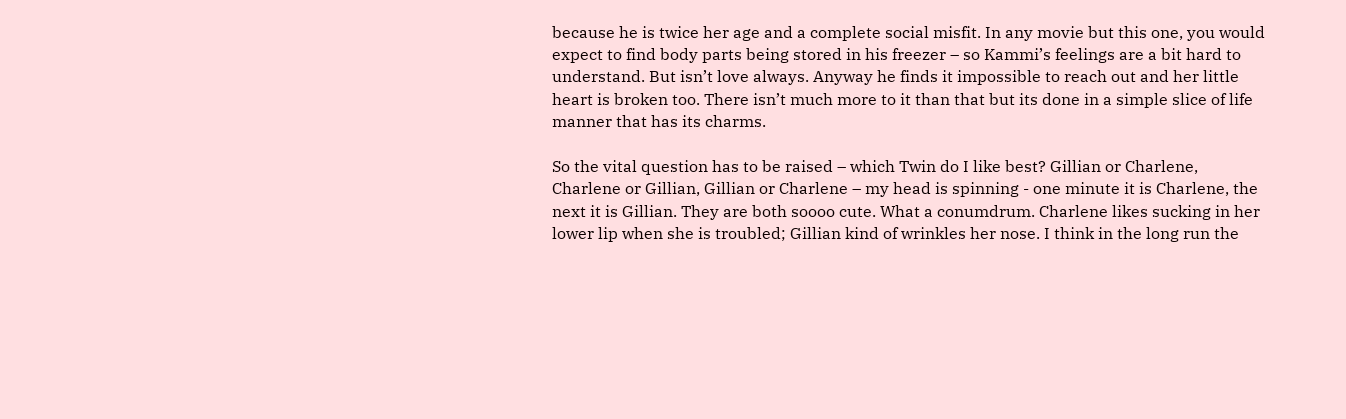because he is twice her age and a complete social misfit. In any movie but this one, you would expect to find body parts being stored in his freezer – so Kammi’s feelings are a bit hard to understand. But isn’t love always. Anyway he finds it impossible to reach out and her little heart is broken too. There isn’t much more to it than that but its done in a simple slice of life manner that has its charms.

So the vital question has to be raised – which Twin do I like best? Gillian or Charlene, Charlene or Gillian, Gillian or Charlene – my head is spinning - one minute it is Charlene, the next it is Gillian. They are both soooo cute. What a conumdrum. Charlene likes sucking in her lower lip when she is troubled; Gillian kind of wrinkles her nose. I think in the long run the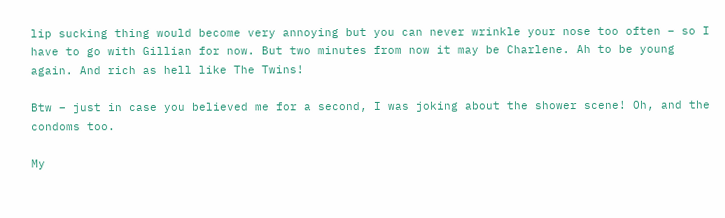lip sucking thing would become very annoying but you can never wrinkle your nose too often – so I have to go with Gillian for now. But two minutes from now it may be Charlene. Ah to be young again. And rich as hell like The Twins!

Btw – just in case you believed me for a second, I was joking about the shower scene! Oh, and the condoms too.

My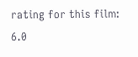rating for this film: 6.0